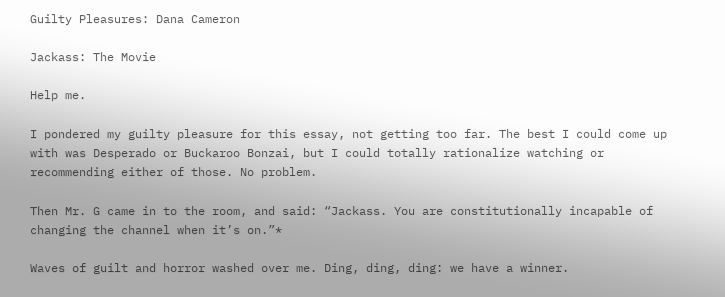Guilty Pleasures: Dana Cameron

Jackass: The Movie

Help me.

I pondered my guilty pleasure for this essay, not getting too far. The best I could come up with was Desperado or Buckaroo Bonzai, but I could totally rationalize watching or recommending either of those. No problem.

Then Mr. G came in to the room, and said: “Jackass. You are constitutionally incapable of changing the channel when it’s on.”*

Waves of guilt and horror washed over me. Ding, ding, ding: we have a winner.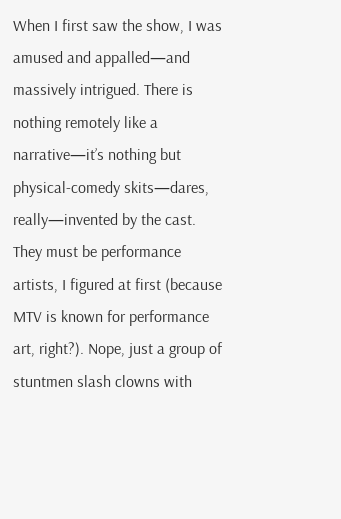When I first saw the show, I was amused and appalled—and massively intrigued. There is nothing remotely like a narrative—it’s nothing but physical-comedy skits—dares, really—invented by the cast. They must be performance artists, I figured at first (because MTV is known for performance art, right?). Nope, just a group of stuntmen slash clowns with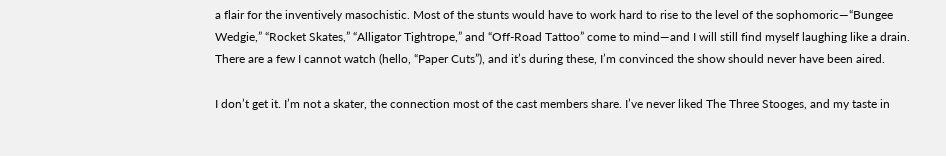a flair for the inventively masochistic. Most of the stunts would have to work hard to rise to the level of the sophomoric—“Bungee Wedgie,” “Rocket Skates,” “Alligator Tightrope,” and “Off-Road Tattoo” come to mind—and I will still find myself laughing like a drain. There are a few I cannot watch (hello, “Paper Cuts”), and it’s during these, I’m convinced the show should never have been aired.

I don’t get it. I’m not a skater, the connection most of the cast members share. I’ve never liked The Three Stooges, and my taste in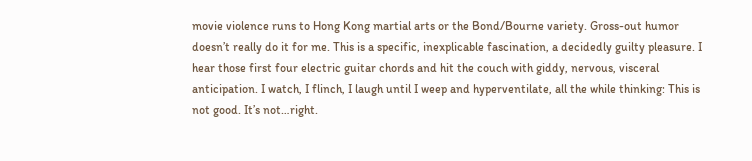movie violence runs to Hong Kong martial arts or the Bond/Bourne variety. Gross-out humor doesn’t really do it for me. This is a specific, inexplicable fascination, a decidedly guilty pleasure. I hear those first four electric guitar chords and hit the couch with giddy, nervous, visceral anticipation. I watch, I flinch, I laugh until I weep and hyperventilate, all the while thinking: This is not good. It’s not…right.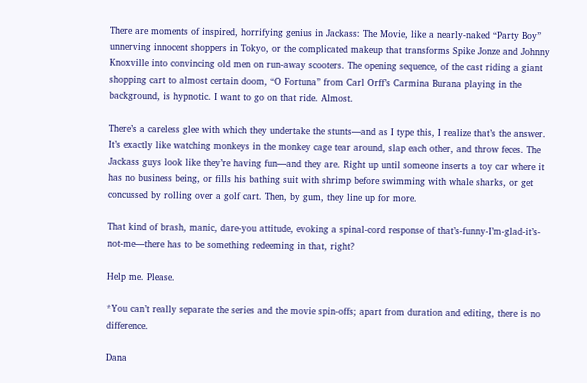There are moments of inspired, horrifying genius in Jackass: The Movie, like a nearly-naked “Party Boy” unnerving innocent shoppers in Tokyo, or the complicated makeup that transforms Spike Jonze and Johnny Knoxville into convincing old men on run-away scooters. The opening sequence, of the cast riding a giant shopping cart to almost certain doom, “O Fortuna” from Carl Orff’s Carmina Burana playing in the background, is hypnotic. I want to go on that ride. Almost.

There’s a careless glee with which they undertake the stunts—and as I type this, I realize that’s the answer. It’s exactly like watching monkeys in the monkey cage tear around, slap each other, and throw feces. The Jackass guys look like they’re having fun—and they are. Right up until someone inserts a toy car where it has no business being, or fills his bathing suit with shrimp before swimming with whale sharks, or get concussed by rolling over a golf cart. Then, by gum, they line up for more.

That kind of brash, manic, dare-you attitude, evoking a spinal-cord response of that’s-funny-I’m-glad-it’s-not-me—there has to be something redeeming in that, right?

Help me. Please.

*You can’t really separate the series and the movie spin-offs; apart from duration and editing, there is no difference.

Dana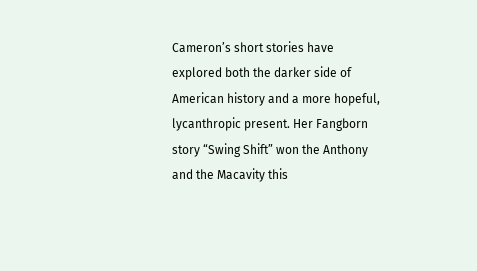Cameron’s short stories have explored both the darker side of
American history and a more hopeful, lycanthropic present. Her Fangborn story “Swing Shift” won the Anthony and the Macavity this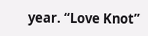year. “Love Knot”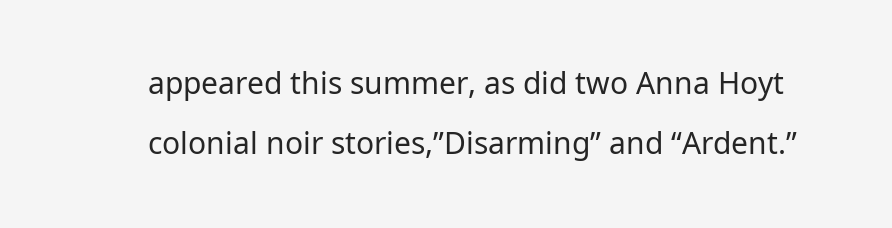appeared this summer, as did two Anna Hoyt colonial noir stories,”Disarming” and “Ardent.”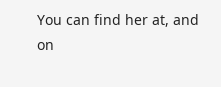You can find her at, and
on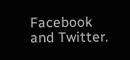Facebook and Twitter.